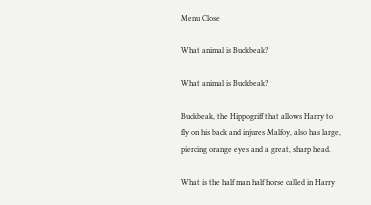Menu Close

What animal is Buckbeak?

What animal is Buckbeak?

Buckbeak, the Hippogriff that allows Harry to fly on his back and injures Malfoy, also has large, piercing orange eyes and a great, sharp head.

What is the half man half horse called in Harry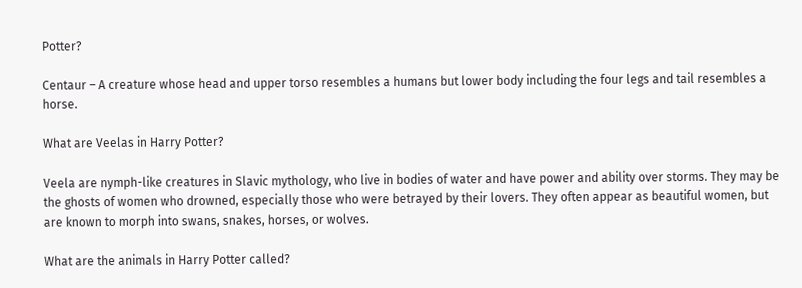Potter?

Centaur – A creature whose head and upper torso resembles a humans but lower body including the four legs and tail resembles a horse.

What are Veelas in Harry Potter?

Veela are nymph-like creatures in Slavic mythology, who live in bodies of water and have power and ability over storms. They may be the ghosts of women who drowned, especially those who were betrayed by their lovers. They often appear as beautiful women, but are known to morph into swans, snakes, horses, or wolves.

What are the animals in Harry Potter called?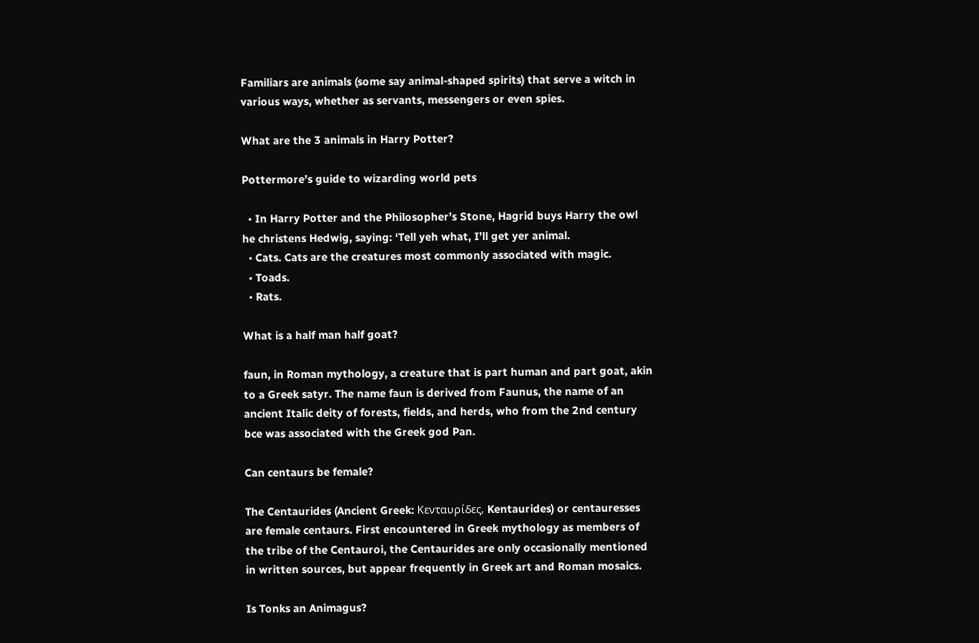Familiars are animals (some say animal-shaped spirits) that serve a witch in various ways, whether as servants, messengers or even spies.

What are the 3 animals in Harry Potter?

Pottermore’s guide to wizarding world pets

  • In Harry Potter and the Philosopher’s Stone, Hagrid buys Harry the owl he christens Hedwig, saying: ‘Tell yeh what, I’ll get yer animal.
  • Cats. Cats are the creatures most commonly associated with magic.
  • Toads.
  • Rats.

What is a half man half goat?

faun, in Roman mythology, a creature that is part human and part goat, akin to a Greek satyr. The name faun is derived from Faunus, the name of an ancient Italic deity of forests, fields, and herds, who from the 2nd century bce was associated with the Greek god Pan.

Can centaurs be female?

The Centaurides (Ancient Greek: Κενταυρίδες, Kentaurides) or centauresses are female centaurs. First encountered in Greek mythology as members of the tribe of the Centauroi, the Centaurides are only occasionally mentioned in written sources, but appear frequently in Greek art and Roman mosaics.

Is Tonks an Animagus?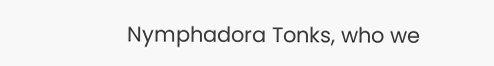Nymphadora Tonks, who we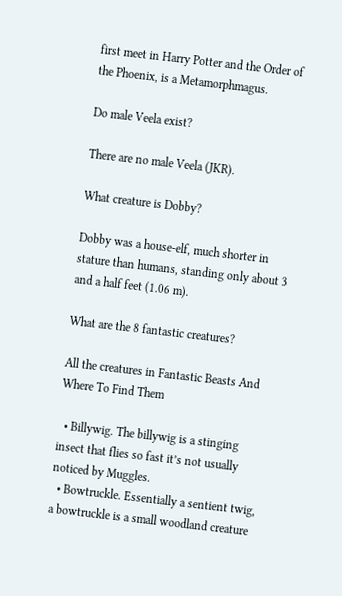first meet in Harry Potter and the Order of the Phoenix, is a Metamorphmagus.

Do male Veela exist?

There are no male Veela (JKR).

What creature is Dobby?

Dobby was a house-elf, much shorter in stature than humans, standing only about 3 and a half feet (1.06 m).

What are the 8 fantastic creatures?

All the creatures in Fantastic Beasts And Where To Find Them

  • Billywig. The billywig is a stinging insect that flies so fast it’s not usually noticed by Muggles.
  • Bowtruckle. Essentially a sentient twig, a bowtruckle is a small woodland creature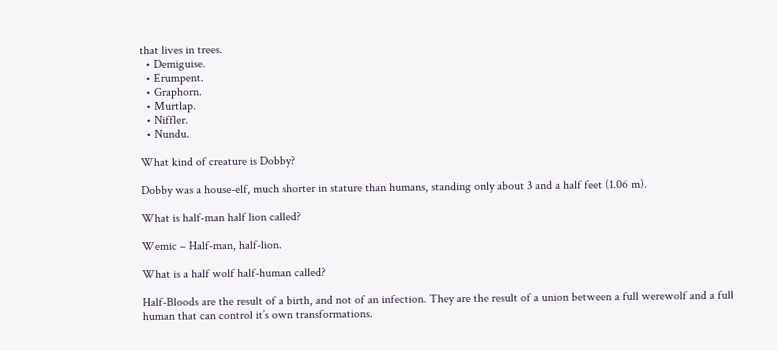that lives in trees.
  • Demiguise.
  • Erumpent.
  • Graphorn.
  • Murtlap.
  • Niffler.
  • Nundu.

What kind of creature is Dobby?

Dobby was a house-elf, much shorter in stature than humans, standing only about 3 and a half feet (1.06 m).

What is half-man half lion called?

Wemic – Half-man, half-lion.

What is a half wolf half-human called?

Half-Bloods are the result of a birth, and not of an infection. They are the result of a union between a full werewolf and a full human that can control it’s own transformations.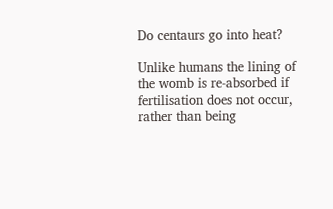Do centaurs go into heat?

Unlike humans the lining of the womb is re-absorbed if fertilisation does not occur, rather than being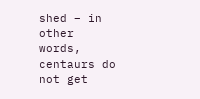shed – in other words, centaurs do not get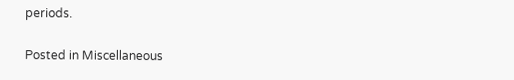periods.

Posted in Miscellaneous